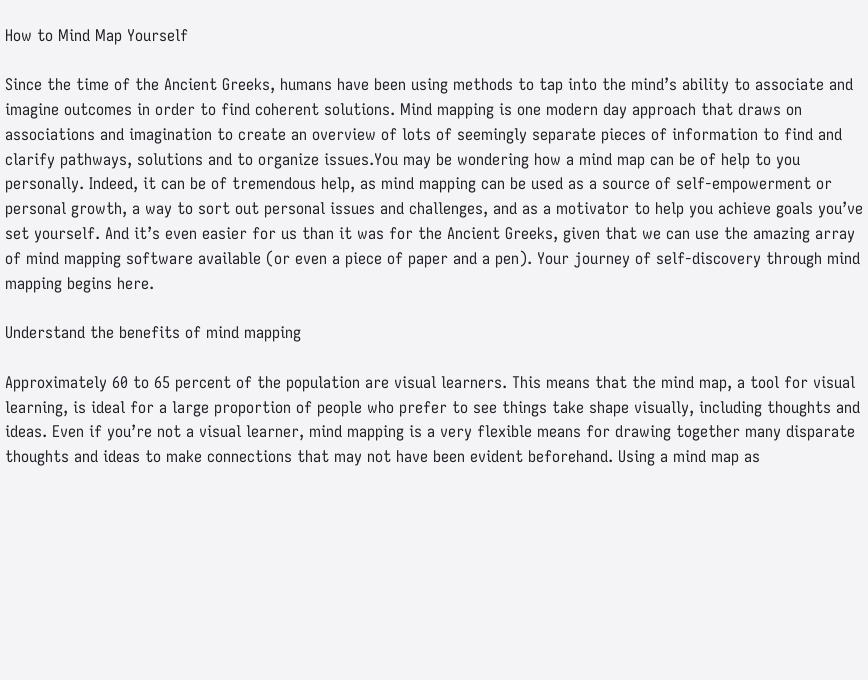How to Mind Map Yourself

Since the time of the Ancient Greeks, humans have been using methods to tap into the mind’s ability to associate and imagine outcomes in order to find coherent solutions. Mind mapping is one modern day approach that draws on associations and imagination to create an overview of lots of seemingly separate pieces of information to find and clarify pathways, solutions and to organize issues.You may be wondering how a mind map can be of help to you personally. Indeed, it can be of tremendous help, as mind mapping can be used as a source of self-empowerment or personal growth, a way to sort out personal issues and challenges, and as a motivator to help you achieve goals you’ve set yourself. And it’s even easier for us than it was for the Ancient Greeks, given that we can use the amazing array of mind mapping software available (or even a piece of paper and a pen). Your journey of self-discovery through mind mapping begins here.

Understand the benefits of mind mapping

Approximately 60 to 65 percent of the population are visual learners. This means that the mind map, a tool for visual learning, is ideal for a large proportion of people who prefer to see things take shape visually, including thoughts and ideas. Even if you’re not a visual learner, mind mapping is a very flexible means for drawing together many disparate thoughts and ideas to make connections that may not have been evident beforehand. Using a mind map as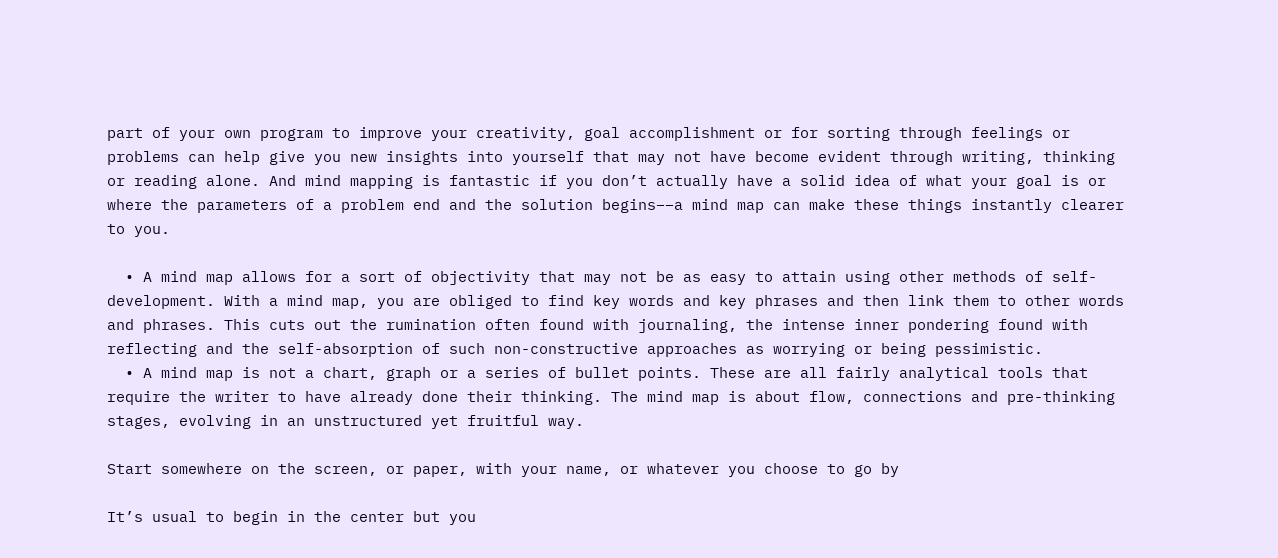part of your own program to improve your creativity, goal accomplishment or for sorting through feelings or problems can help give you new insights into yourself that may not have become evident through writing, thinking or reading alone. And mind mapping is fantastic if you don’t actually have a solid idea of what your goal is or where the parameters of a problem end and the solution begins––a mind map can make these things instantly clearer to you.

  • A mind map allows for a sort of objectivity that may not be as easy to attain using other methods of self-development. With a mind map, you are obliged to find key words and key phrases and then link them to other words and phrases. This cuts out the rumination often found with journaling, the intense inner pondering found with reflecting and the self-absorption of such non-constructive approaches as worrying or being pessimistic.
  • A mind map is not a chart, graph or a series of bullet points. These are all fairly analytical tools that require the writer to have already done their thinking. The mind map is about flow, connections and pre-thinking stages, evolving in an unstructured yet fruitful way.

Start somewhere on the screen, or paper, with your name, or whatever you choose to go by

It’s usual to begin in the center but you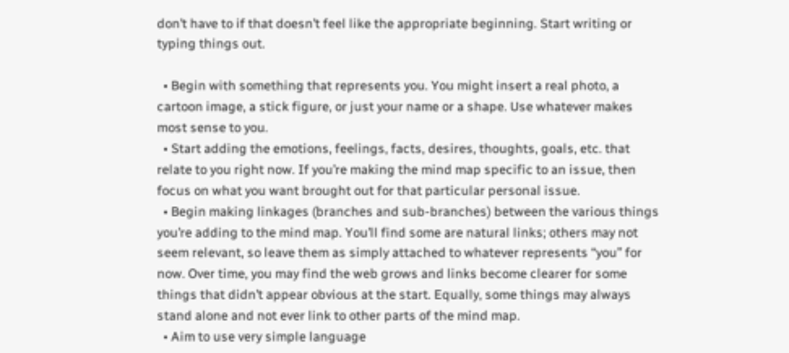don’t have to if that doesn’t feel like the appropriate beginning. Start writing or typing things out.

  • Begin with something that represents you. You might insert a real photo, a cartoon image, a stick figure, or just your name or a shape. Use whatever makes most sense to you.
  • Start adding the emotions, feelings, facts, desires, thoughts, goals, etc. that relate to you right now. If you’re making the mind map specific to an issue, then focus on what you want brought out for that particular personal issue.
  • Begin making linkages (branches and sub-branches) between the various things you’re adding to the mind map. You’ll find some are natural links; others may not seem relevant, so leave them as simply attached to whatever represents “you” for now. Over time, you may find the web grows and links become clearer for some things that didn’t appear obvious at the start. Equally, some things may always stand alone and not ever link to other parts of the mind map.
  • Aim to use very simple language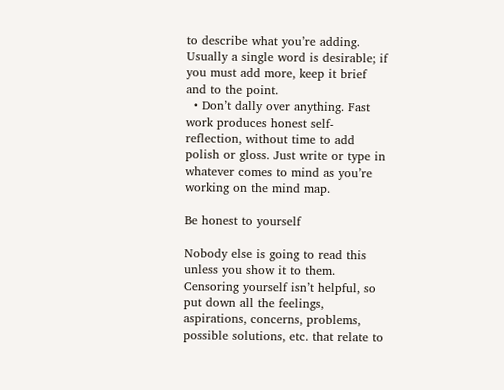to describe what you’re adding. Usually a single word is desirable; if you must add more, keep it brief and to the point.
  • Don’t dally over anything. Fast work produces honest self-reflection, without time to add polish or gloss. Just write or type in whatever comes to mind as you’re working on the mind map.

Be honest to yourself

Nobody else is going to read this unless you show it to them. Censoring yourself isn’t helpful, so put down all the feelings, aspirations, concerns, problems, possible solutions, etc. that relate to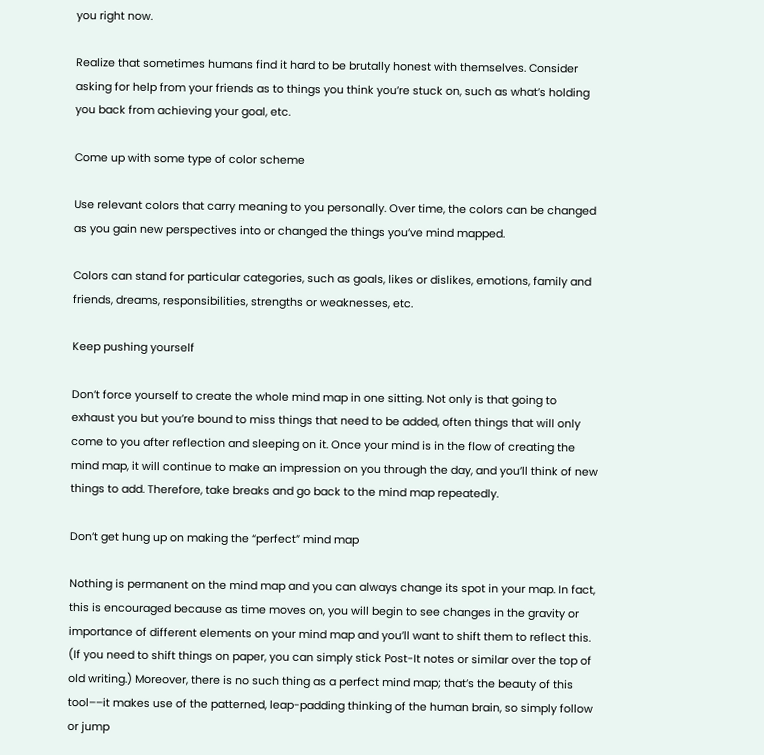you right now.

Realize that sometimes humans find it hard to be brutally honest with themselves. Consider asking for help from your friends as to things you think you’re stuck on, such as what’s holding you back from achieving your goal, etc.

Come up with some type of color scheme

Use relevant colors that carry meaning to you personally. Over time, the colors can be changed as you gain new perspectives into or changed the things you’ve mind mapped.

Colors can stand for particular categories, such as goals, likes or dislikes, emotions, family and friends, dreams, responsibilities, strengths or weaknesses, etc.

Keep pushing yourself

Don’t force yourself to create the whole mind map in one sitting. Not only is that going to exhaust you but you’re bound to miss things that need to be added, often things that will only come to you after reflection and sleeping on it. Once your mind is in the flow of creating the mind map, it will continue to make an impression on you through the day, and you’ll think of new things to add. Therefore, take breaks and go back to the mind map repeatedly.

Don’t get hung up on making the “perfect” mind map

Nothing is permanent on the mind map and you can always change its spot in your map. In fact, this is encouraged because as time moves on, you will begin to see changes in the gravity or importance of different elements on your mind map and you’ll want to shift them to reflect this. (If you need to shift things on paper, you can simply stick Post-It notes or similar over the top of old writing.) Moreover, there is no such thing as a perfect mind map; that’s the beauty of this tool––it makes use of the patterned, leap-padding thinking of the human brain, so simply follow or jump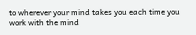to wherever your mind takes you each time you work with the mind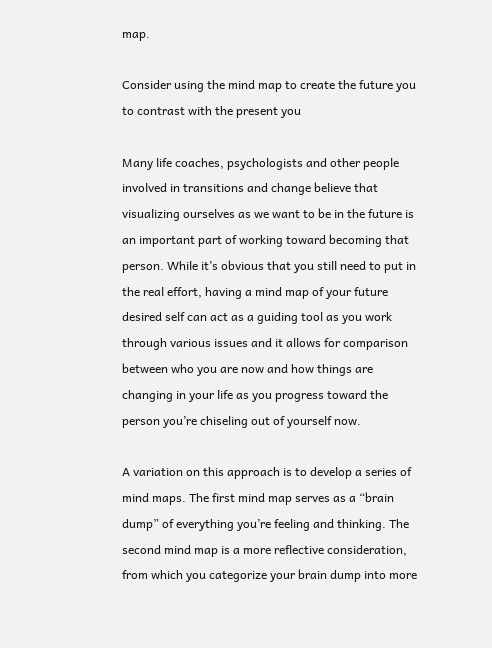map.

Consider using the mind map to create the future you to contrast with the present you

Many life coaches, psychologists and other people involved in transitions and change believe that visualizing ourselves as we want to be in the future is an important part of working toward becoming that person. While it’s obvious that you still need to put in the real effort, having a mind map of your future desired self can act as a guiding tool as you work through various issues and it allows for comparison between who you are now and how things are changing in your life as you progress toward the person you’re chiseling out of yourself now.

A variation on this approach is to develop a series of mind maps. The first mind map serves as a “brain dump” of everything you’re feeling and thinking. The second mind map is a more reflective consideration, from which you categorize your brain dump into more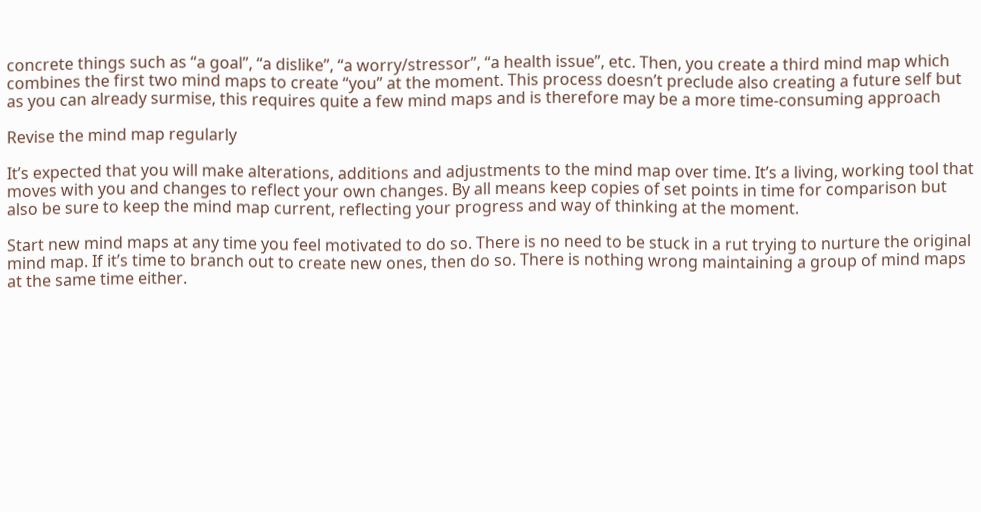concrete things such as “a goal”, “a dislike”, “a worry/stressor”, “a health issue”, etc. Then, you create a third mind map which combines the first two mind maps to create “you” at the moment. This process doesn’t preclude also creating a future self but as you can already surmise, this requires quite a few mind maps and is therefore may be a more time-consuming approach

Revise the mind map regularly

It’s expected that you will make alterations, additions and adjustments to the mind map over time. It’s a living, working tool that moves with you and changes to reflect your own changes. By all means keep copies of set points in time for comparison but also be sure to keep the mind map current, reflecting your progress and way of thinking at the moment.

Start new mind maps at any time you feel motivated to do so. There is no need to be stuck in a rut trying to nurture the original mind map. If it’s time to branch out to create new ones, then do so. There is nothing wrong maintaining a group of mind maps at the same time either.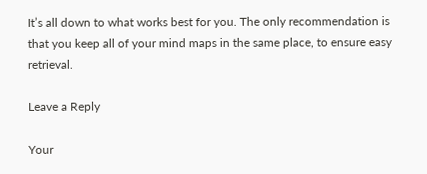It’s all down to what works best for you. The only recommendation is that you keep all of your mind maps in the same place, to ensure easy retrieval.

Leave a Reply

Your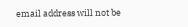email address will not be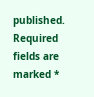published. Required fields are marked *